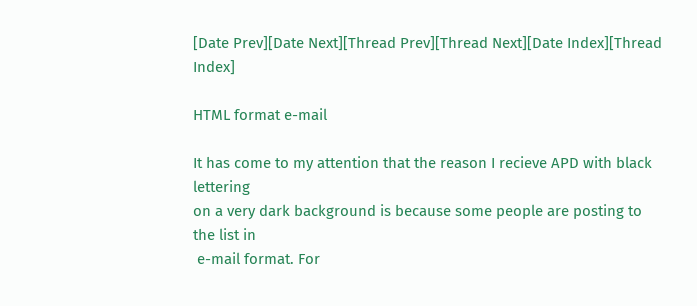[Date Prev][Date Next][Thread Prev][Thread Next][Date Index][Thread Index]

HTML format e-mail

It has come to my attention that the reason I recieve APD with black lettering
on a very dark background is because some people are posting to the list in
 e-mail format. For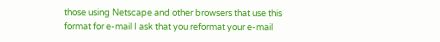those using Netscape and other browsers that use this
format for e-mail I ask that you reformat your e-mail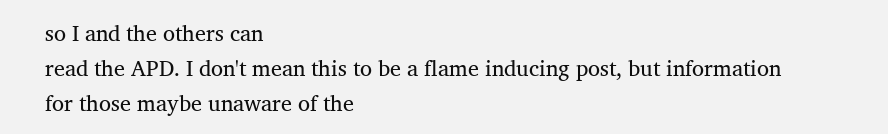so I and the others can
read the APD. I don't mean this to be a flame inducing post, but information
for those maybe unaware of the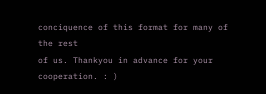conciquence of this format for many of the rest
of us. Thankyou in advance for your cooperation. : )